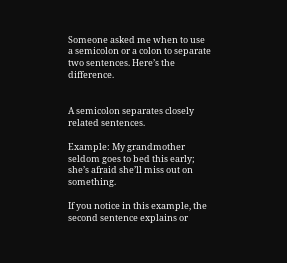Someone asked me when to use a semicolon or a colon to separate two sentences. Here’s the difference.


A semicolon separates closely related sentences.

Example: My grandmother seldom goes to bed this early; she’s afraid she’ll miss out on something.

If you notice in this example, the second sentence explains or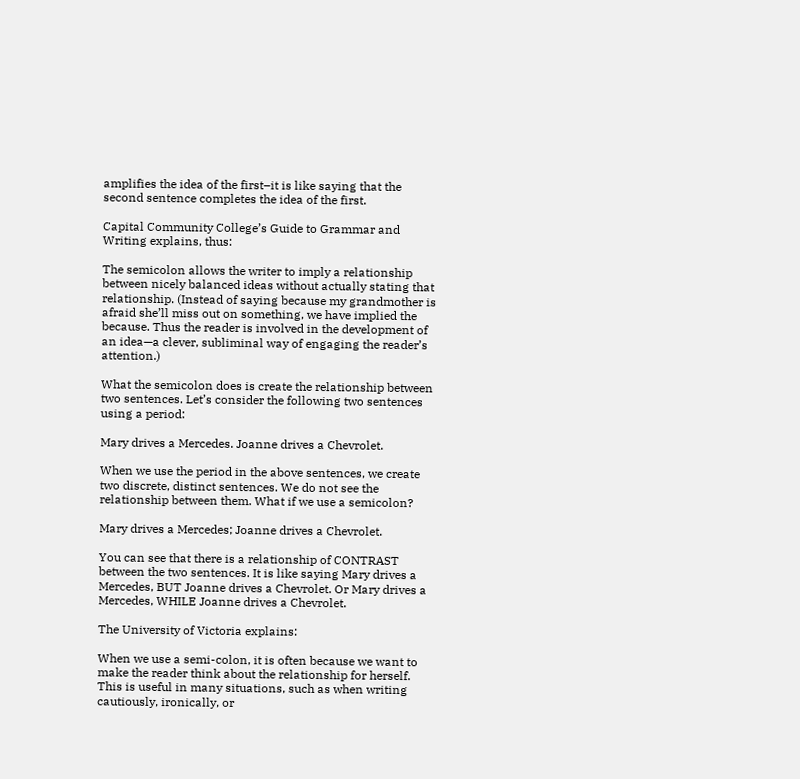amplifies the idea of the first–it is like saying that the second sentence completes the idea of the first.

Capital Community College’s Guide to Grammar and Writing explains, thus:

The semicolon allows the writer to imply a relationship between nicely balanced ideas without actually stating that relationship. (Instead of saying because my grandmother is afraid she’ll miss out on something, we have implied the because. Thus the reader is involved in the development of an idea—a clever, subliminal way of engaging the reader’s attention.)

What the semicolon does is create the relationship between two sentences. Let’s consider the following two sentences using a period:

Mary drives a Mercedes. Joanne drives a Chevrolet.

When we use the period in the above sentences, we create two discrete, distinct sentences. We do not see the relationship between them. What if we use a semicolon?

Mary drives a Mercedes; Joanne drives a Chevrolet.

You can see that there is a relationship of CONTRAST between the two sentences. It is like saying Mary drives a Mercedes, BUT Joanne drives a Chevrolet. Or Mary drives a Mercedes, WHILE Joanne drives a Chevrolet.

The University of Victoria explains:

When we use a semi-colon, it is often because we want to make the reader think about the relationship for herself. This is useful in many situations, such as when writing cautiously, ironically, or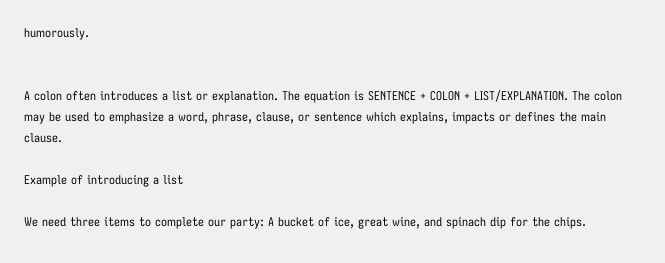humorously.


A colon often introduces a list or explanation. The equation is SENTENCE + COLON + LIST/EXPLANATION. The colon may be used to emphasize a word, phrase, clause, or sentence which explains, impacts or defines the main clause.

Example of introducing a list

We need three items to complete our party: A bucket of ice, great wine, and spinach dip for the chips.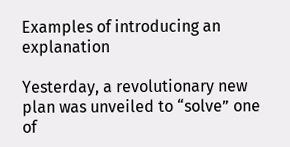Examples of introducing an explanation

Yesterday, a revolutionary new plan was unveiled to “solve” one of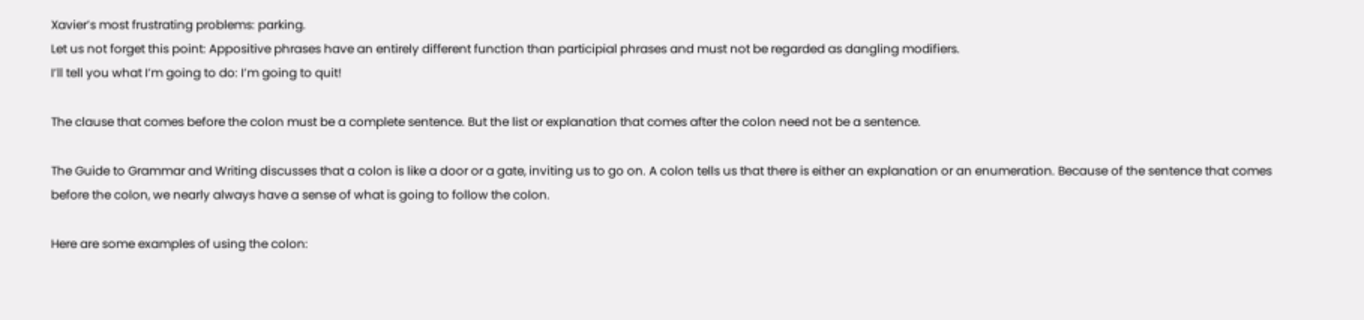Xavier’s most frustrating problems: parking.
Let us not forget this point: Appositive phrases have an entirely different function than participial phrases and must not be regarded as dangling modifiers.
I’ll tell you what I’m going to do: I’m going to quit!

The clause that comes before the colon must be a complete sentence. But the list or explanation that comes after the colon need not be a sentence.

The Guide to Grammar and Writing discusses that a colon is like a door or a gate, inviting us to go on. A colon tells us that there is either an explanation or an enumeration. Because of the sentence that comes before the colon, we nearly always have a sense of what is going to follow the colon.

Here are some examples of using the colon: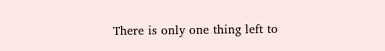There is only one thing left to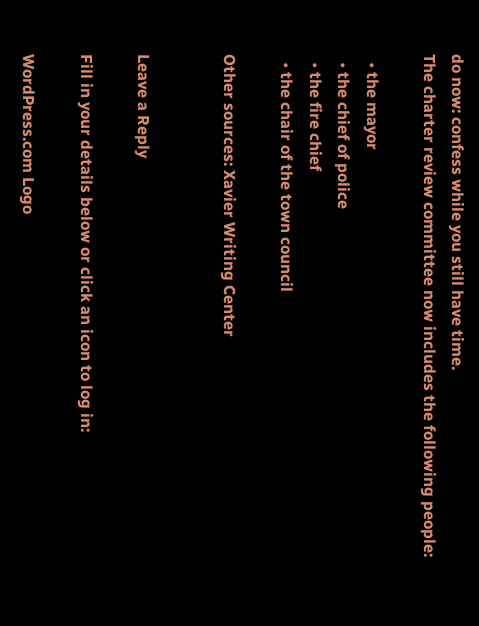do now: confess while you still have time.
The charter review committee now includes the following people:

  • the mayor
  • the chief of police
  • the fire chief
  • the chair of the town council

Other sources: Xavier Writing Center


Leave a Reply

Fill in your details below or click an icon to log in:

WordPress.com Logo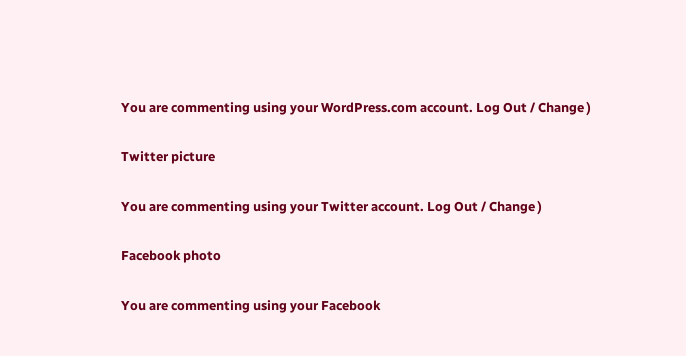You are commenting using your WordPress.com account. Log Out / Change )

Twitter picture

You are commenting using your Twitter account. Log Out / Change )

Facebook photo

You are commenting using your Facebook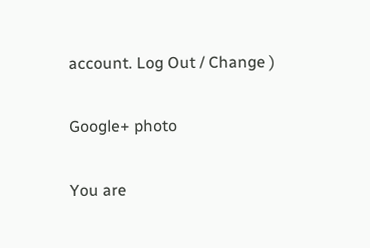account. Log Out / Change )

Google+ photo

You are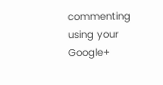commenting using your Google+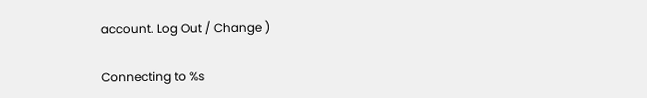account. Log Out / Change )

Connecting to %s